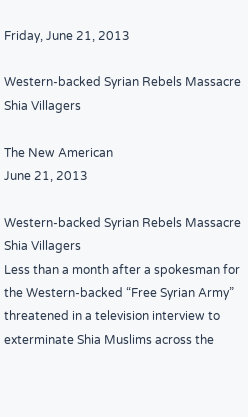Friday, June 21, 2013

Western-backed Syrian Rebels Massacre Shia Villagers

The New American
June 21, 2013

Western-backed Syrian Rebels Massacre Shia Villagers
Less than a month after a spokesman for the Western-backed “Free Syrian Army” threatened in a television interview to exterminate Shia Muslims across the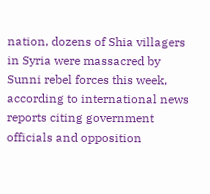nation, dozens of Shia villagers in Syria were massacred by Sunni rebel forces this week, according to international news reports citing government officials and opposition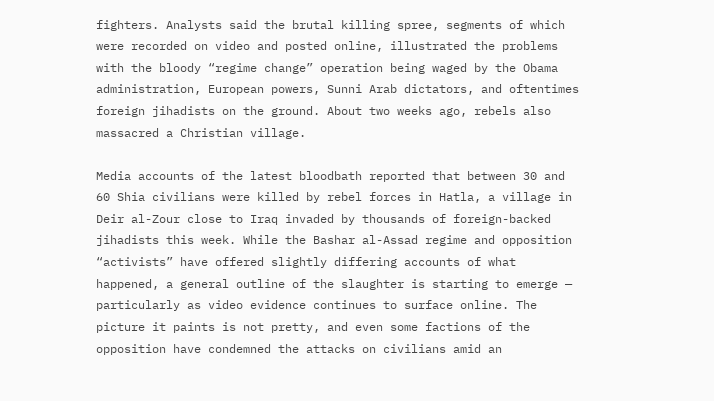fighters. Analysts said the brutal killing spree, segments of which were recorded on video and posted online, illustrated the problems with the bloody “regime change” operation being waged by the Obama administration, European powers, Sunni Arab dictators, and oftentimes foreign jihadists on the ground. About two weeks ago, rebels also massacred a Christian village.

Media accounts of the latest bloodbath reported that between 30 and 60 Shia civilians were killed by rebel forces in Hatla, a village in Deir al-Zour close to Iraq invaded by thousands of foreign-backed jihadists this week. While the Bashar al-Assad regime and opposition “activists” have offered slightly differing accounts of what happened, a general outline of the slaughter is starting to emerge — particularly as video evidence continues to surface online. The picture it paints is not pretty, and even some factions of the opposition have condemned the attacks on civilians amid an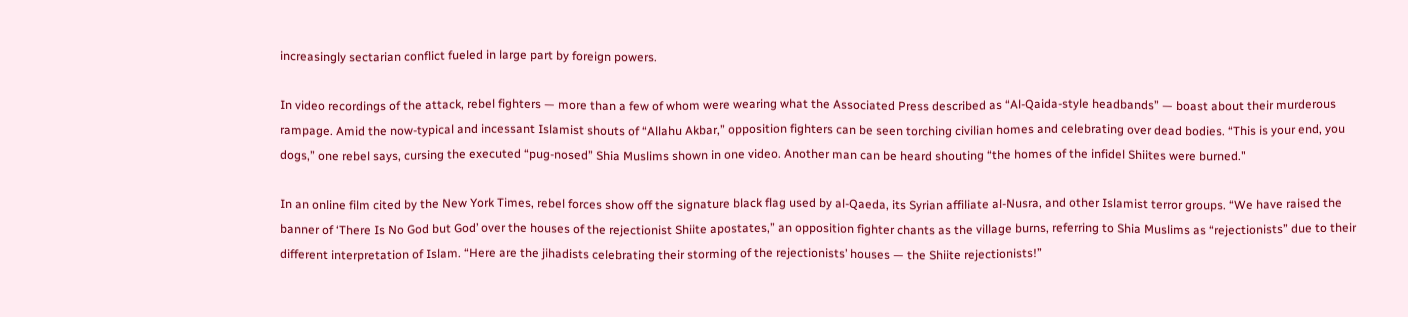increasingly sectarian conflict fueled in large part by foreign powers.

In video recordings of the attack, rebel fighters — more than a few of whom were wearing what the Associated Press described as “Al-Qaida-style headbands” — boast about their murderous rampage. Amid the now-typical and incessant Islamist shouts of “Allahu Akbar,” opposition fighters can be seen torching civilian homes and celebrating over dead bodies. “This is your end, you dogs,” one rebel says, cursing the executed “pug-nosed” Shia Muslims shown in one video. Another man can be heard shouting “the homes of the infidel Shiites were burned."

In an online film cited by the New York Times, rebel forces show off the signature black flag used by al-Qaeda, its Syrian affiliate al-Nusra, and other Islamist terror groups. “We have raised the banner of ‘There Is No God but God’ over the houses of the rejectionist Shiite apostates,” an opposition fighter chants as the village burns, referring to Shia Muslims as “rejectionists” due to their different interpretation of Islam. “Here are the jihadists celebrating their storming of the rejectionists’ houses — the Shiite rejectionists!”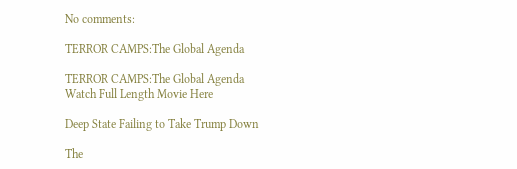No comments:

TERROR CAMPS:The Global Agenda

TERROR CAMPS:The Global Agenda
Watch Full Length Movie Here

Deep State Failing to Take Trump Down

The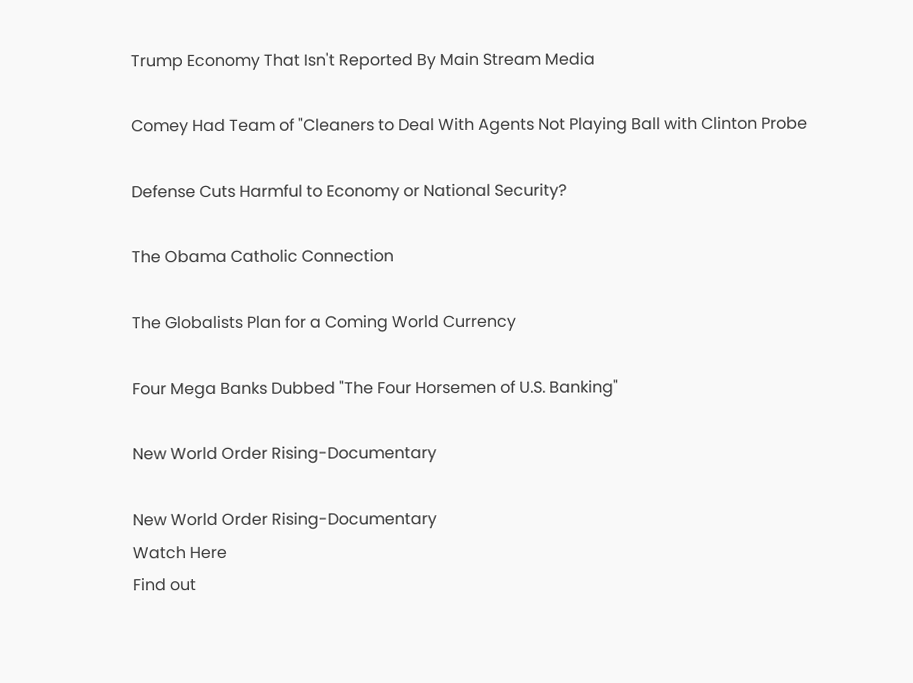Trump Economy That Isn't Reported By Main Stream Media

Comey Had Team of "Cleaners to Deal With Agents Not Playing Ball with Clinton Probe

Defense Cuts Harmful to Economy or National Security?

The Obama Catholic Connection

The Globalists Plan for a Coming World Currency

Four Mega Banks Dubbed "The Four Horsemen of U.S. Banking"

New World Order Rising-Documentary

New World Order Rising-Documentary
Watch Here
Find out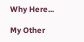Why Here...

My Other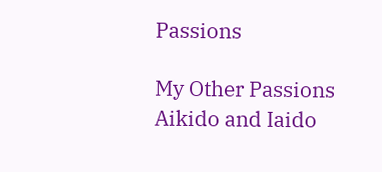Passions

My Other Passions
Aikido and Iaido